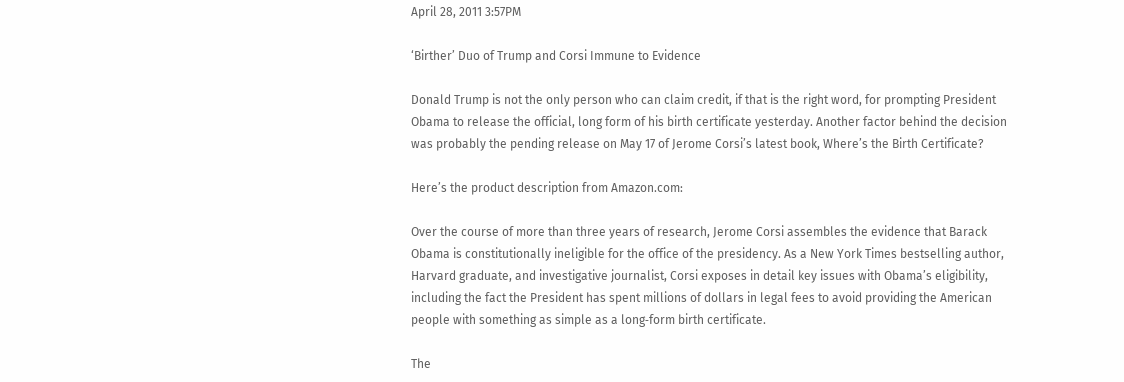April 28, 2011 3:57PM

‘Birther’ Duo of Trump and Corsi Immune to Evidence

Donald Trump is not the only person who can claim credit, if that is the right word, for prompting President Obama to release the official, long form of his birth certificate yesterday. Another factor behind the decision was probably the pending release on May 17 of Jerome Corsi’s latest book, Where’s the Birth Certificate?

Here’s the product description from Amazon.com:

Over the course of more than three years of research, Jerome Corsi assembles the evidence that Barack Obama is constitutionally ineligible for the office of the presidency. As a New York Times bestselling author, Harvard graduate, and investigative journalist, Corsi exposes in detail key issues with Obama’s eligibility, including the fact the President has spent millions of dollars in legal fees to avoid providing the American people with something as simple as a long‐form birth certificate.

The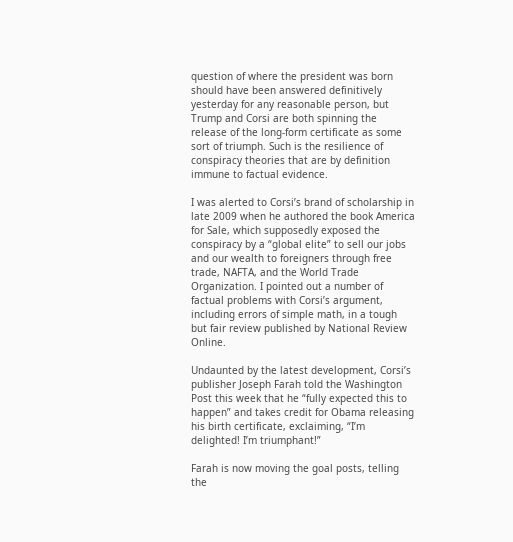question of where the president was born should have been answered definitively yesterday for any reasonable person, but Trump and Corsi are both spinning the release of the long‐form certificate as some sort of triumph. Such is the resilience of conspiracy theories that are by definition immune to factual evidence.

I was alerted to Corsi’s brand of scholarship in late 2009 when he authored the book America for Sale, which supposedly exposed the conspiracy by a “global elite” to sell our jobs and our wealth to foreigners through free trade, NAFTA, and the World Trade Organization. I pointed out a number of factual problems with Corsi’s argument, including errors of simple math, in a tough but fair review published by National Review Online.

Undaunted by the latest development, Corsi’s publisher Joseph Farah told the Washington Post this week that he “fully expected this to happen” and takes credit for Obama releasing his birth certificate, exclaiming, “I’m delighted! I’m triumphant!”

Farah is now moving the goal posts, telling the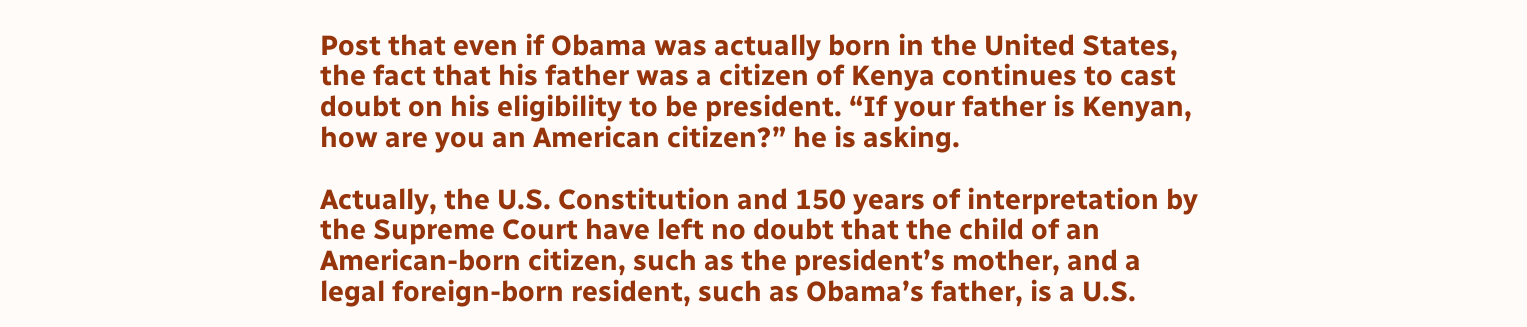Post that even if Obama was actually born in the United States, the fact that his father was a citizen of Kenya continues to cast doubt on his eligibility to be president. “If your father is Kenyan, how are you an American citizen?” he is asking.

Actually, the U.S. Constitution and 150 years of interpretation by the Supreme Court have left no doubt that the child of an American‐born citizen, such as the president’s mother, and a legal foreign‐born resident, such as Obama’s father, is a U.S.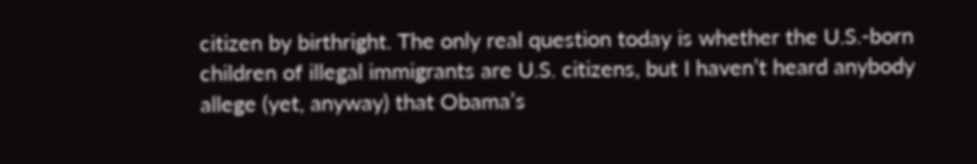citizen by birthright. The only real question today is whether the U.S.-born children of illegal immigrants are U.S. citizens, but I haven’t heard anybody allege (yet, anyway) that Obama’s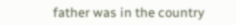father was in the country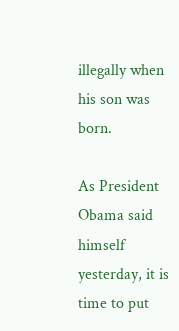illegally when his son was born.

As President Obama said himself yesterday, it is time to put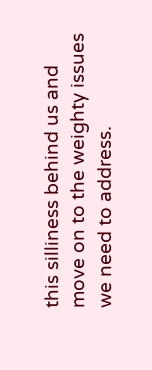this silliness behind us and move on to the weighty issues we need to address.